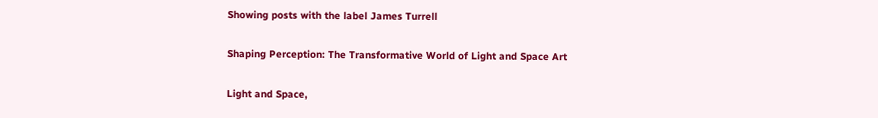Showing posts with the label James Turrell

Shaping Perception: The Transformative World of Light and Space Art

Light and Space,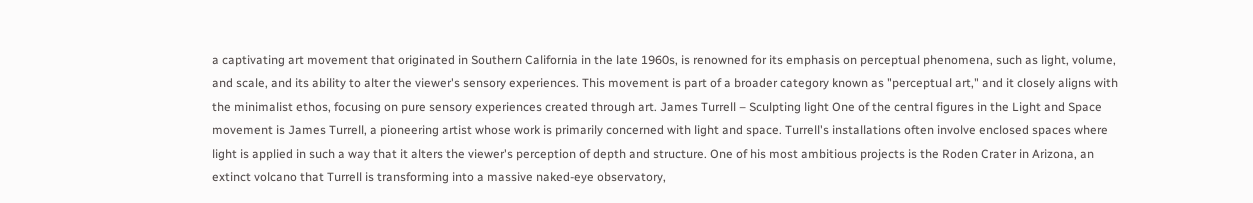a captivating art movement that originated in Southern California in the late 1960s, is renowned for its emphasis on perceptual phenomena, such as light, volume, and scale, and its ability to alter the viewer's sensory experiences. This movement is part of a broader category known as "perceptual art," and it closely aligns with the minimalist ethos, focusing on pure sensory experiences created through art. James Turrell – Sculpting light One of the central figures in the Light and Space movement is James Turrell, a pioneering artist whose work is primarily concerned with light and space. Turrell's installations often involve enclosed spaces where light is applied in such a way that it alters the viewer's perception of depth and structure. One of his most ambitious projects is the Roden Crater in Arizona, an extinct volcano that Turrell is transforming into a massive naked-eye observatory,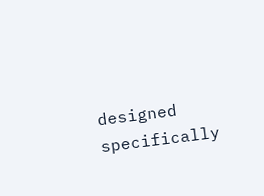designed specifically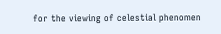for the viewing of celestial phenomen